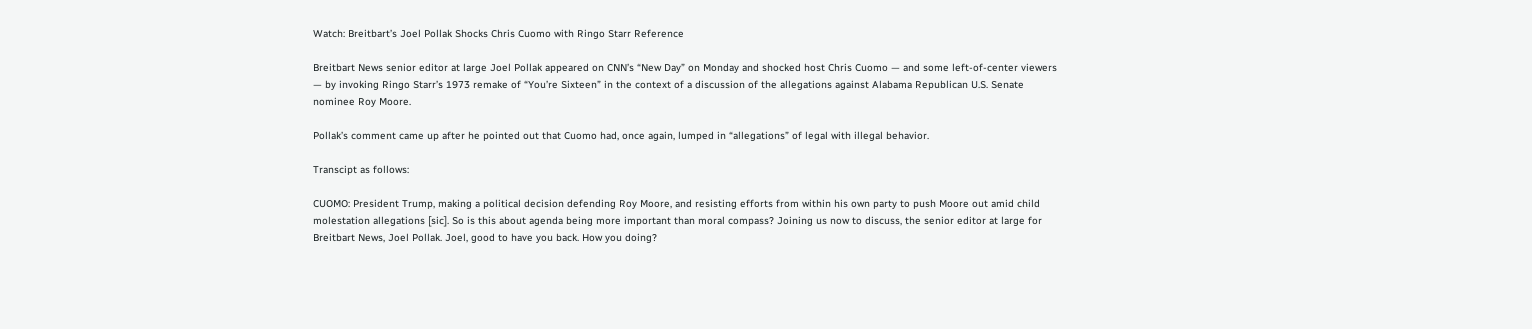Watch: Breitbart’s Joel Pollak Shocks Chris Cuomo with Ringo Starr Reference

Breitbart News senior editor at large Joel Pollak appeared on CNN’s “New Day” on Monday and shocked host Chris Cuomo — and some left-of-center viewers — by invoking Ringo Starr’s 1973 remake of “You’re Sixteen” in the context of a discussion of the allegations against Alabama Republican U.S. Senate nominee Roy Moore.

Pollak’s comment came up after he pointed out that Cuomo had, once again, lumped in “allegations” of legal with illegal behavior.

Transcipt as follows:

CUOMO: President Trump, making a political decision defending Roy Moore, and resisting efforts from within his own party to push Moore out amid child molestation allegations [sic]. So is this about agenda being more important than moral compass? Joining us now to discuss, the senior editor at large for Breitbart News, Joel Pollak. Joel, good to have you back. How you doing?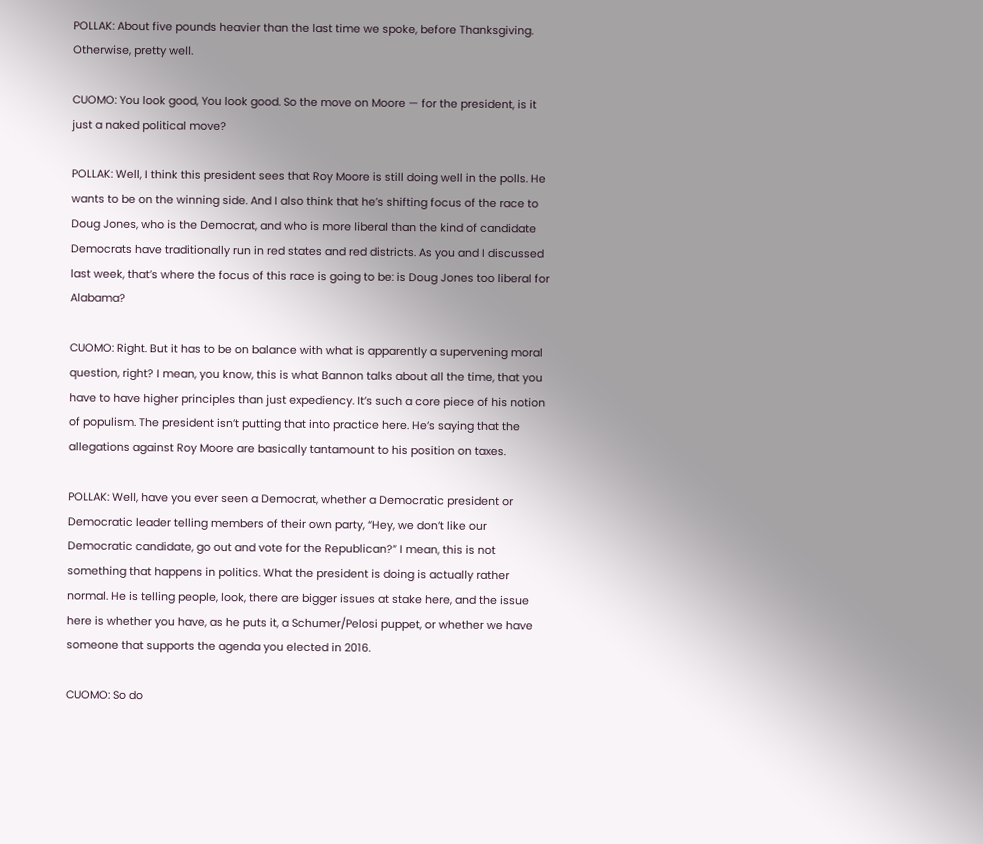POLLAK: About five pounds heavier than the last time we spoke, before Thanksgiving. Otherwise, pretty well.

CUOMO: You look good, You look good. So the move on Moore — for the president, is it just a naked political move?

POLLAK: Well, I think this president sees that Roy Moore is still doing well in the polls. He wants to be on the winning side. And I also think that he’s shifting focus of the race to Doug Jones, who is the Democrat, and who is more liberal than the kind of candidate Democrats have traditionally run in red states and red districts. As you and I discussed last week, that’s where the focus of this race is going to be: is Doug Jones too liberal for Alabama?

CUOMO: Right. But it has to be on balance with what is apparently a supervening moral question, right? I mean, you know, this is what Bannon talks about all the time, that you have to have higher principles than just expediency. It’s such a core piece of his notion of populism. The president isn’t putting that into practice here. He’s saying that the allegations against Roy Moore are basically tantamount to his position on taxes.

POLLAK: Well, have you ever seen a Democrat, whether a Democratic president or Democratic leader telling members of their own party, “Hey, we don’t like our Democratic candidate, go out and vote for the Republican?” I mean, this is not something that happens in politics. What the president is doing is actually rather normal. He is telling people, look, there are bigger issues at stake here, and the issue here is whether you have, as he puts it, a Schumer/Pelosi puppet, or whether we have someone that supports the agenda you elected in 2016.

CUOMO: So do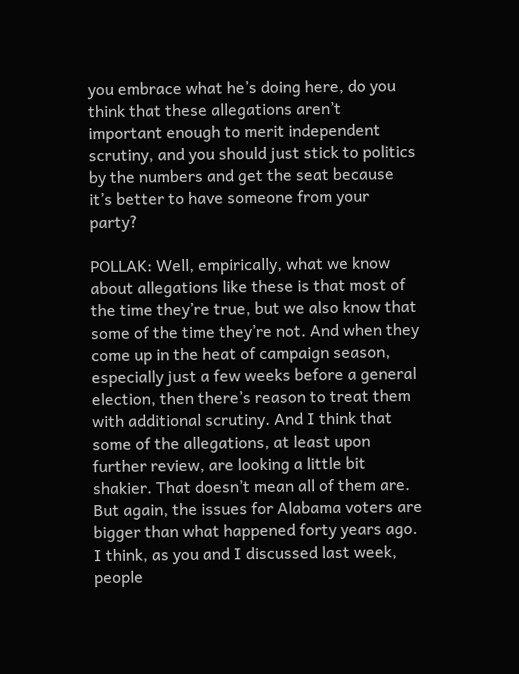you embrace what he’s doing here, do you think that these allegations aren’t important enough to merit independent scrutiny, and you should just stick to politics by the numbers and get the seat because it’s better to have someone from your party?

POLLAK: Well, empirically, what we know about allegations like these is that most of the time they’re true, but we also know that some of the time they’re not. And when they come up in the heat of campaign season, especially just a few weeks before a general election, then there’s reason to treat them with additional scrutiny. And I think that some of the allegations, at least upon further review, are looking a little bit shakier. That doesn’t mean all of them are. But again, the issues for Alabama voters are bigger than what happened forty years ago. I think, as you and I discussed last week, people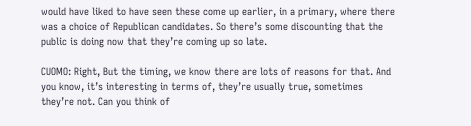would have liked to have seen these come up earlier, in a primary, where there was a choice of Republican candidates. So there’s some discounting that the public is doing now that they’re coming up so late.

CUOMO: Right, But the timing, we know there are lots of reasons for that. And you know, it’s interesting in terms of, they’re usually true, sometimes they’re not. Can you think of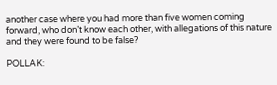another case where you had more than five women coming forward, who don’t know each other, with allegations of this nature and they were found to be false?

POLLAK: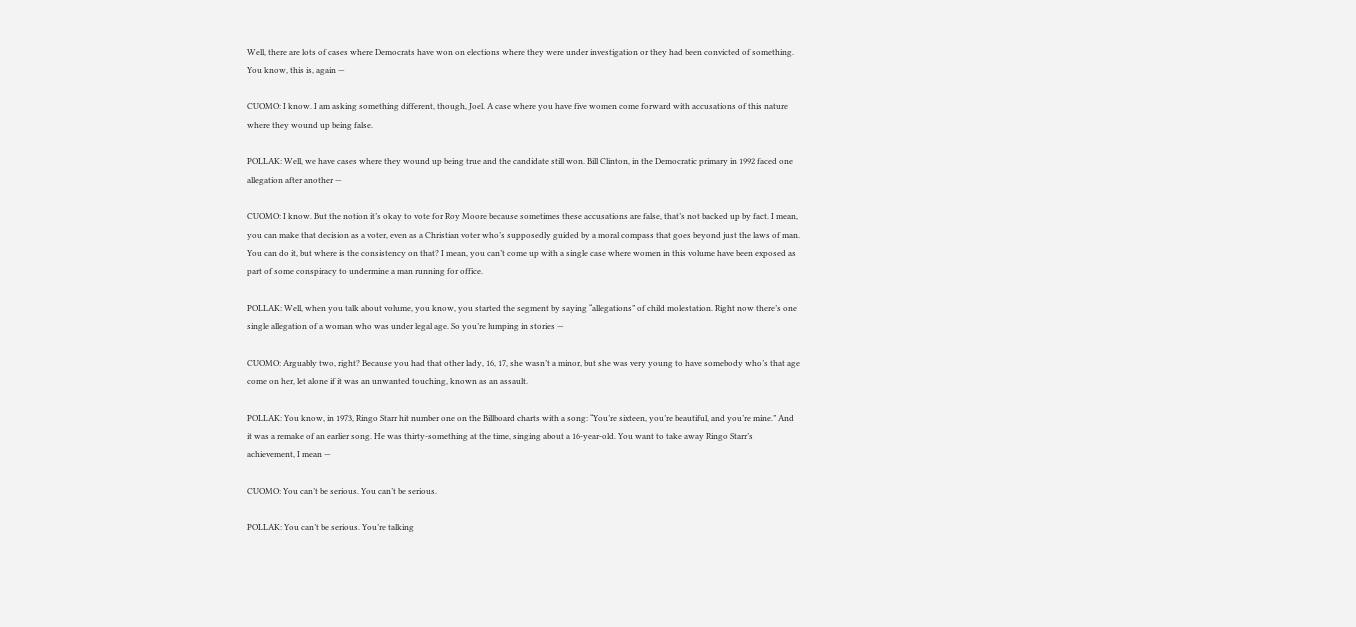Well, there are lots of cases where Democrats have won on elections where they were under investigation or they had been convicted of something. You know, this is, again —

CUOMO: I know. I am asking something different, though, Joel. A case where you have five women come forward with accusations of this nature where they wound up being false.

POLLAK: Well, we have cases where they wound up being true and the candidate still won. Bill Clinton, in the Democratic primary in 1992 faced one allegation after another —

CUOMO: I know. But the notion it’s okay to vote for Roy Moore because sometimes these accusations are false, that’s not backed up by fact. I mean, you can make that decision as a voter, even as a Christian voter who’s supposedly guided by a moral compass that goes beyond just the laws of man. You can do it, but where is the consistency on that? I mean, you can’t come up with a single case where women in this volume have been exposed as part of some conspiracy to undermine a man running for office.

POLLAK: Well, when you talk about volume, you know, you started the segment by saying “allegations” of child molestation. Right now there’s one single allegation of a woman who was under legal age. So you’re lumping in stories —

CUOMO: Arguably two, right? Because you had that other lady, 16, 17, she wasn’t a minor, but she was very young to have somebody who’s that age come on her, let alone if it was an unwanted touching, known as an assault.

POLLAK: You know, in 1973, Ringo Starr hit number one on the Billboard charts with a song: “You’re sixteen, you’re beautiful, and you’re mine.” And it was a remake of an earlier song. He was thirty-something at the time, singing about a 16-year-old. You want to take away Ringo Starr’s achievement, I mean —

CUOMO: You can’t be serious. You can’t be serious.

POLLAK: You can’t be serious. You’re talking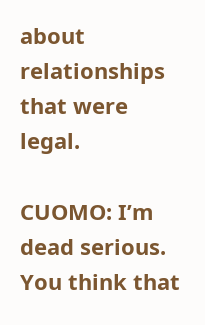about relationships that were legal.

CUOMO: I’m dead serious. You think that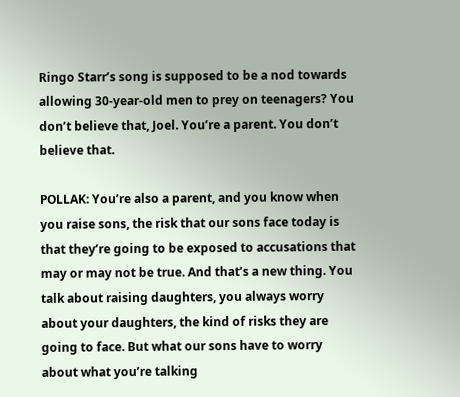Ringo Starr’s song is supposed to be a nod towards allowing 30-year-old men to prey on teenagers? You don’t believe that, Joel. You’re a parent. You don’t believe that.

POLLAK: You’re also a parent, and you know when you raise sons, the risk that our sons face today is that they’re going to be exposed to accusations that may or may not be true. And that’s a new thing. You talk about raising daughters, you always worry about your daughters, the kind of risks they are going to face. But what our sons have to worry about what you’re talking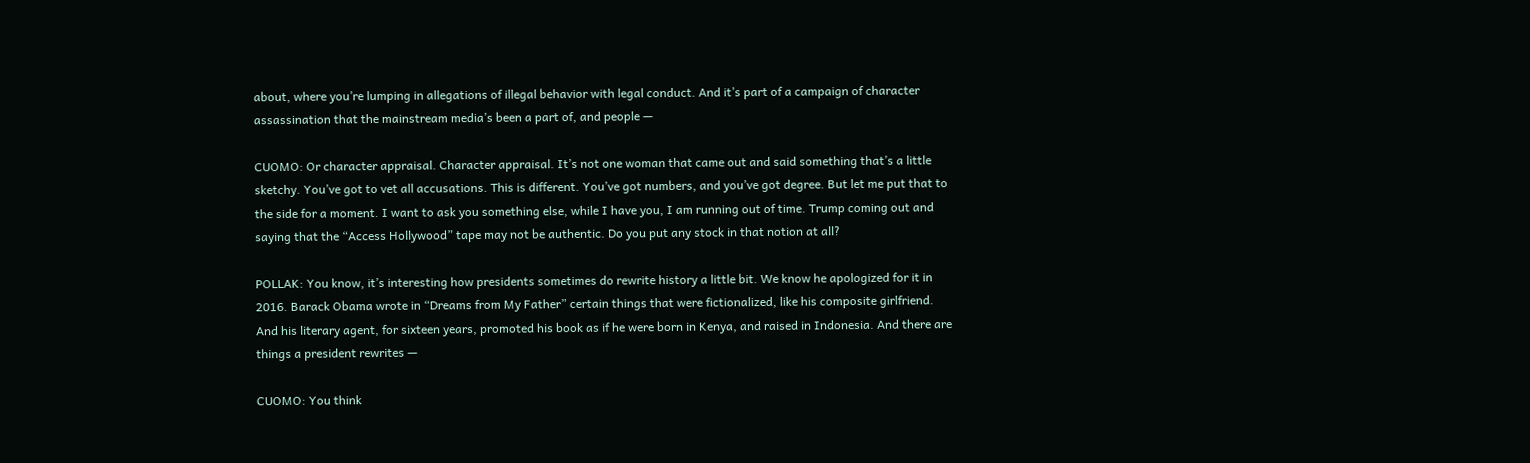about, where you’re lumping in allegations of illegal behavior with legal conduct. And it’s part of a campaign of character assassination that the mainstream media’s been a part of, and people —

CUOMO: Or character appraisal. Character appraisal. It’s not one woman that came out and said something that’s a little sketchy. You’ve got to vet all accusations. This is different. You’ve got numbers, and you’ve got degree. But let me put that to the side for a moment. I want to ask you something else, while I have you, I am running out of time. Trump coming out and saying that the “Access Hollywood” tape may not be authentic. Do you put any stock in that notion at all?

POLLAK: You know, it’s interesting how presidents sometimes do rewrite history a little bit. We know he apologized for it in 2016. Barack Obama wrote in “Dreams from My Father” certain things that were fictionalized, like his composite girlfriend. And his literary agent, for sixteen years, promoted his book as if he were born in Kenya, and raised in Indonesia. And there are things a president rewrites —

CUOMO: You think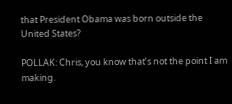that President Obama was born outside the United States?

POLLAK: Chris, you know that’s not the point I am making.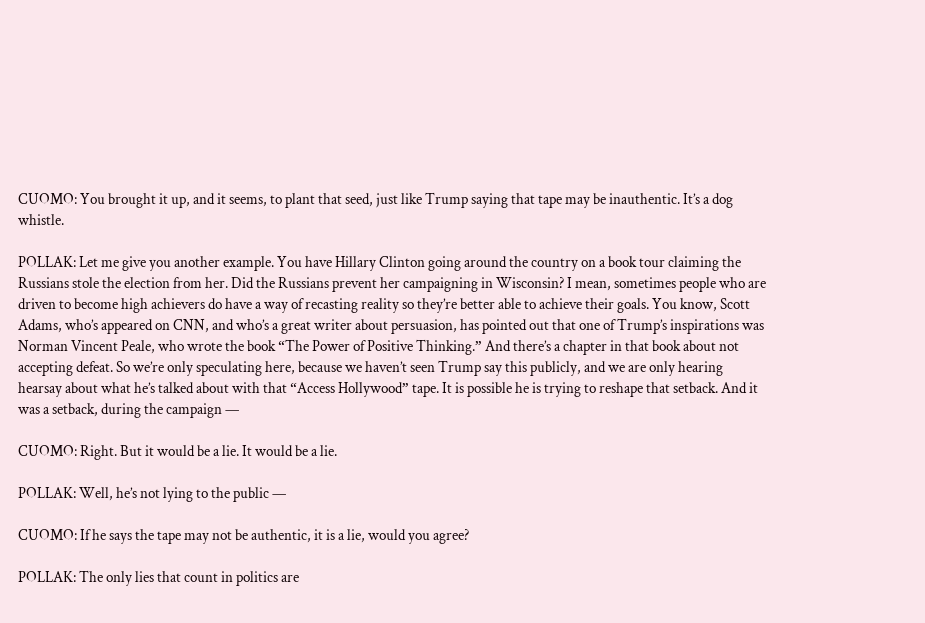CUOMO: You brought it up, and it seems, to plant that seed, just like Trump saying that tape may be inauthentic. It’s a dog whistle.

POLLAK: Let me give you another example. You have Hillary Clinton going around the country on a book tour claiming the Russians stole the election from her. Did the Russians prevent her campaigning in Wisconsin? I mean, sometimes people who are driven to become high achievers do have a way of recasting reality so they’re better able to achieve their goals. You know, Scott Adams, who’s appeared on CNN, and who’s a great writer about persuasion, has pointed out that one of Trump’s inspirations was Norman Vincent Peale, who wrote the book “The Power of Positive Thinking.” And there’s a chapter in that book about not accepting defeat. So we’re only speculating here, because we haven’t seen Trump say this publicly, and we are only hearing hearsay about what he’s talked about with that “Access Hollywood” tape. It is possible he is trying to reshape that setback. And it was a setback, during the campaign —

CUOMO: Right. But it would be a lie. It would be a lie.

POLLAK: Well, he’s not lying to the public —

CUOMO: If he says the tape may not be authentic, it is a lie, would you agree?

POLLAK: The only lies that count in politics are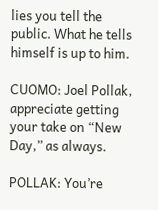lies you tell the public. What he tells himself is up to him.

CUOMO: Joel Pollak, appreciate getting your take on “New Day,” as always.

POLLAK: You’re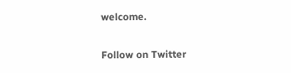welcome.

Follow on Twitter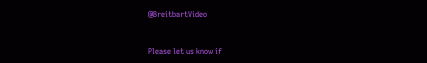@BreitbartVideo


Please let us know if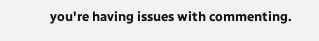you're having issues with commenting.